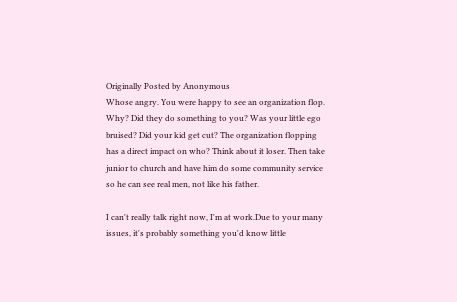Originally Posted by Anonymous
Whose angry. You were happy to see an organization flop. Why? Did they do something to you? Was your little ego bruised? Did your kid get cut? The organization flopping has a direct impact on who? Think about it loser. Then take junior to church and have him do some community service so he can see real men, not like his father.

I can't really talk right now, I'm at work.Due to your many issues, it's probably something you'd know little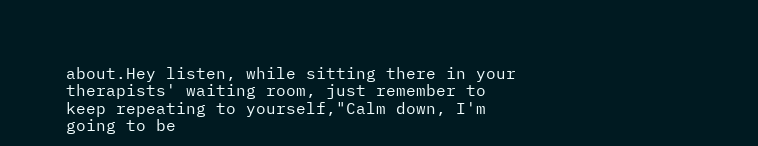about.Hey listen, while sitting there in your therapists' waiting room, just remember to keep repeating to yourself,"Calm down, I'm going to be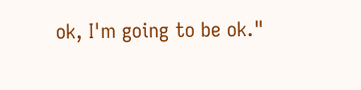ok, I'm going to be ok."